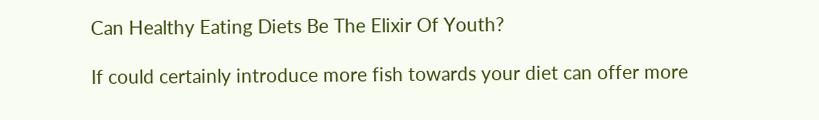Can Healthy Eating Diets Be The Elixir Of Youth?

If could certainly introduce more fish towards your diet can offer more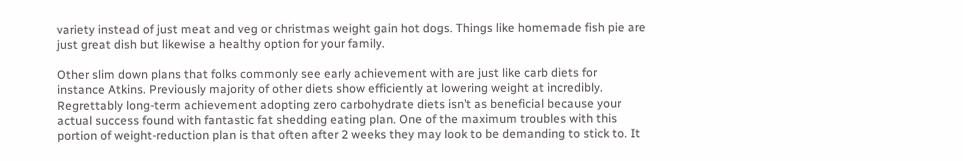variety instead of just meat and veg or christmas weight gain hot dogs. Things like homemade fish pie are just great dish but likewise a healthy option for your family.

Other slim down plans that folks commonly see early achievement with are just like carb diets for instance Atkins. Previously majority of other diets show efficiently at lowering weight at incredibly. Regrettably long-term achievement adopting zero carbohydrate diets isn’t as beneficial because your actual success found with fantastic fat shedding eating plan. One of the maximum troubles with this portion of weight-reduction plan is that often after 2 weeks they may look to be demanding to stick to. It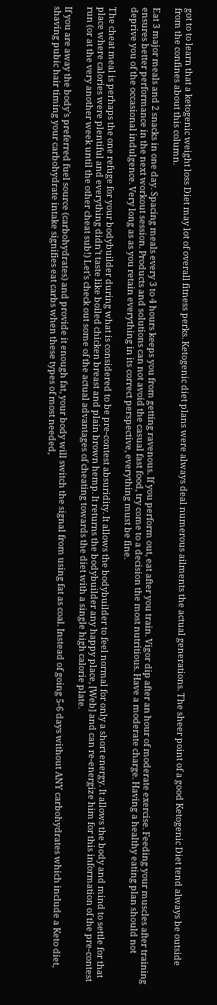got to to learn that a ketogenic weight loss Diet may lot of overall fitness perks. Ketogenic diet plans were always deal numerous ailments the actual generations. The sheer point of a good Ketogenic Diet tend always be outside from the confines about this column.

Eat 3 major meals and 2 snacks in one day. Spacing meals every 3 to 4 hours keeps you from getting ravenous. If you perform out, eat after you train. Vigor dip after an hour of moderate exercise. Feeding your muscles after training ensures better performance in the next workout session. Products and solutions can not avoid the casual fast food, try come to a decision the most nutritious. Have a moderate charge. Having a healthy eating plan should not deprive you of the occasional indulgence. Very long as as you retain everything in its correct perspective, everything must be fine.

The cheat meal is perhaps the one refuge for your bodybuilder during what is considered to be pre-contest absuridity. It allows the bodybuilder to feel normal for only a short energy. It allows the body and mind to settle for that place where calories were plentiful and everything didn’t taste like boiled chicken breast and plain brown hemp. It returns the bodybuilder any happy place, [Web] and can re-energize him for this information of the pre-contest run (or at the very another week until the other cheat sub!) Let’s check out some of the actual advantages of cheating towards the diet with a single high calorie plate.

If you are away the body’s preferred fuel source (carbohydrates) and provide it enough fat, your body will switch the signal from using fat as coal. Instead of going 5-6 days without ANY carbohydrates which include a Keto diet, shaving pubic hair timing your carbohydrate intake signifies eat carbs when these types of most needed,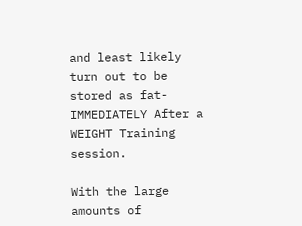and least likely turn out to be stored as fat-IMMEDIATELY After a WEIGHT Training session.

With the large amounts of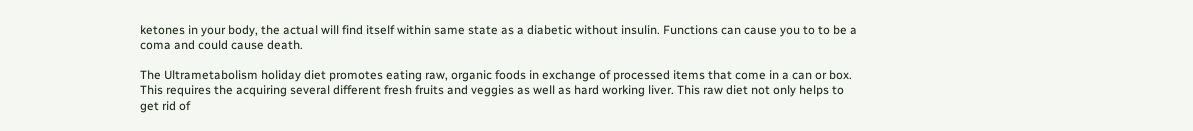ketones in your body, the actual will find itself within same state as a diabetic without insulin. Functions can cause you to to be a coma and could cause death.

The Ultrametabolism holiday diet promotes eating raw, organic foods in exchange of processed items that come in a can or box. This requires the acquiring several different fresh fruits and veggies as well as hard working liver. This raw diet not only helps to get rid of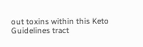out toxins within this Keto Guidelines tract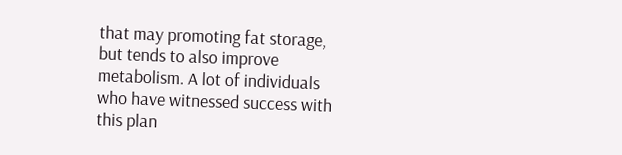that may promoting fat storage, but tends to also improve metabolism. A lot of individuals who have witnessed success with this plan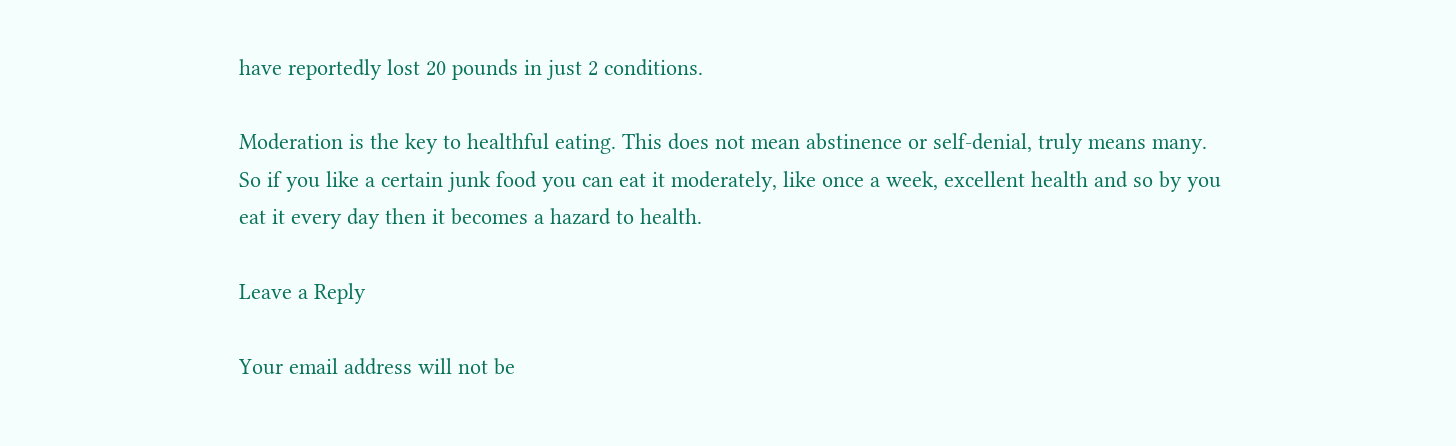have reportedly lost 20 pounds in just 2 conditions.

Moderation is the key to healthful eating. This does not mean abstinence or self-denial, truly means many. So if you like a certain junk food you can eat it moderately, like once a week, excellent health and so by you eat it every day then it becomes a hazard to health.

Leave a Reply

Your email address will not be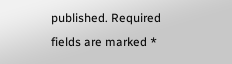published. Required fields are marked *